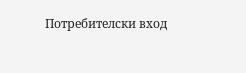Потребителски вход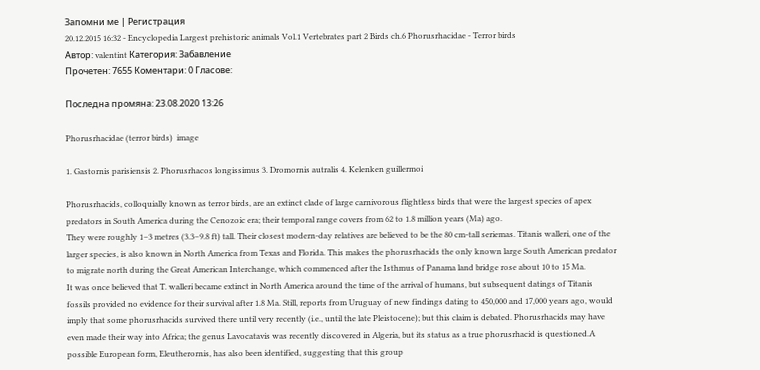Запомни ме | Регистрация
20.12.2015 16:32 - Encyclopedia Largest prehistoric animals Vol.1 Vertebrates part 2 Birds ch.6 Phorusrhacidae - Terror birds
Автор: valentint Категория: Забавление
Прочетен: 7655 Коментари: 0 Гласове:

Последна промяна: 23.08.2020 13:26

Phorusrhacidae (terror birds)  image

1. Gastornis parisiensis 2. Phorusrhacos longissimus 3. Dromornis autralis 4. Kelenken guillermoi

Phorusrhacids, colloquially known as terror birds, are an extinct clade of large carnivorous flightless birds that were the largest species of apex predators in South America during the Cenozoic era; their temporal range covers from 62 to 1.8 million years (Ma) ago.
They were roughly 1–3 metres (3.3–9.8 ft) tall. Their closest modern-day relatives are believed to be the 80 cm-tall seriemas. Titanis walleri, one of the larger species, is also known in North America from Texas and Florida. This makes the phorusrhacids the only known large South American predator to migrate north during the Great American Interchange, which commenced after the Isthmus of Panama land bridge rose about 10 to 15 Ma.
It was once believed that T. walleri became extinct in North America around the time of the arrival of humans, but subsequent datings of Titanis fossils provided no evidence for their survival after 1.8 Ma. Still, reports from Uruguay of new findings dating to 450,000 and 17,000 years ago, would imply that some phorusrhacids survived there until very recently (i.e., until the late Pleistocene); but this claim is debated. Phorusrhacids may have even made their way into Africa; the genus Lavocatavis was recently discovered in Algeria, but its status as a true phorusrhacid is questioned.A possible European form, Eleutherornis, has also been identified, suggesting that this group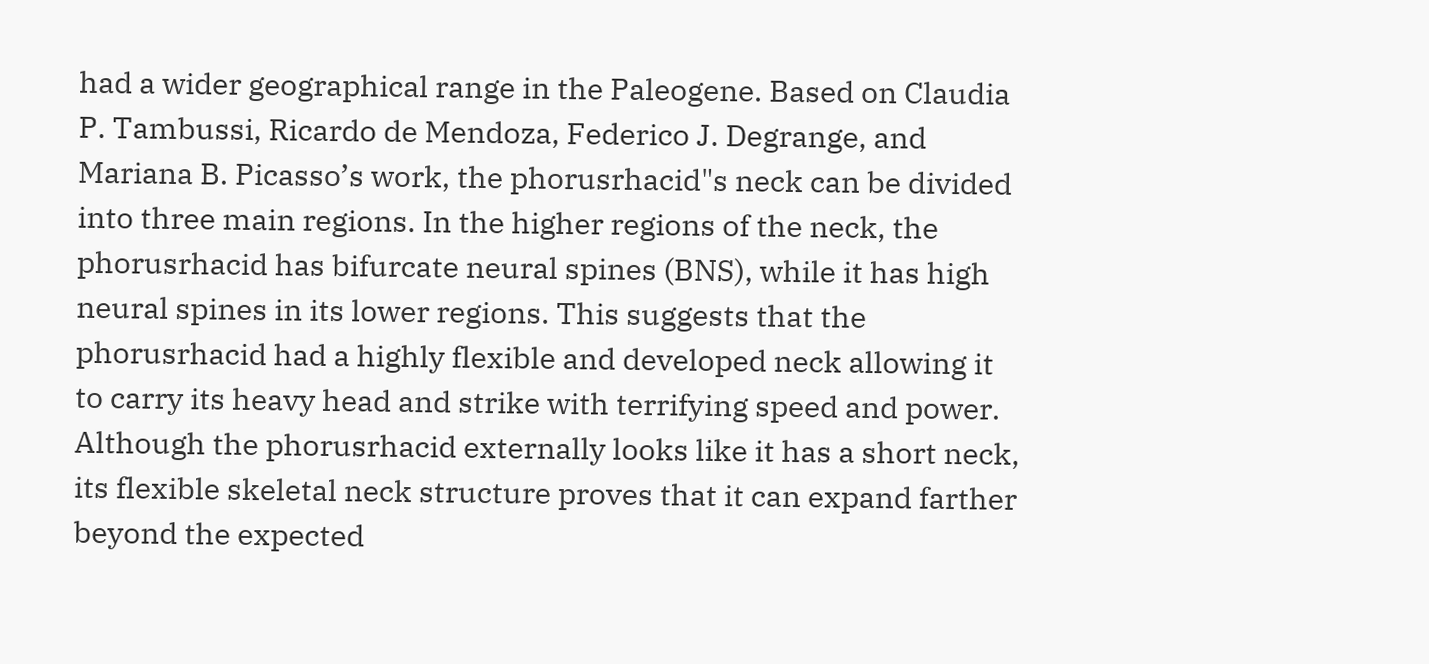had a wider geographical range in the Paleogene. Based on Claudia P. Tambussi, Ricardo de Mendoza, Federico J. Degrange, and Mariana B. Picasso’s work, the phorusrhacid"s neck can be divided into three main regions. In the higher regions of the neck, the phorusrhacid has bifurcate neural spines (BNS), while it has high neural spines in its lower regions. This suggests that the phorusrhacid had a highly flexible and developed neck allowing it to carry its heavy head and strike with terrifying speed and power. Although the phorusrhacid externally looks like it has a short neck, its flexible skeletal neck structure proves that it can expand farther beyond the expected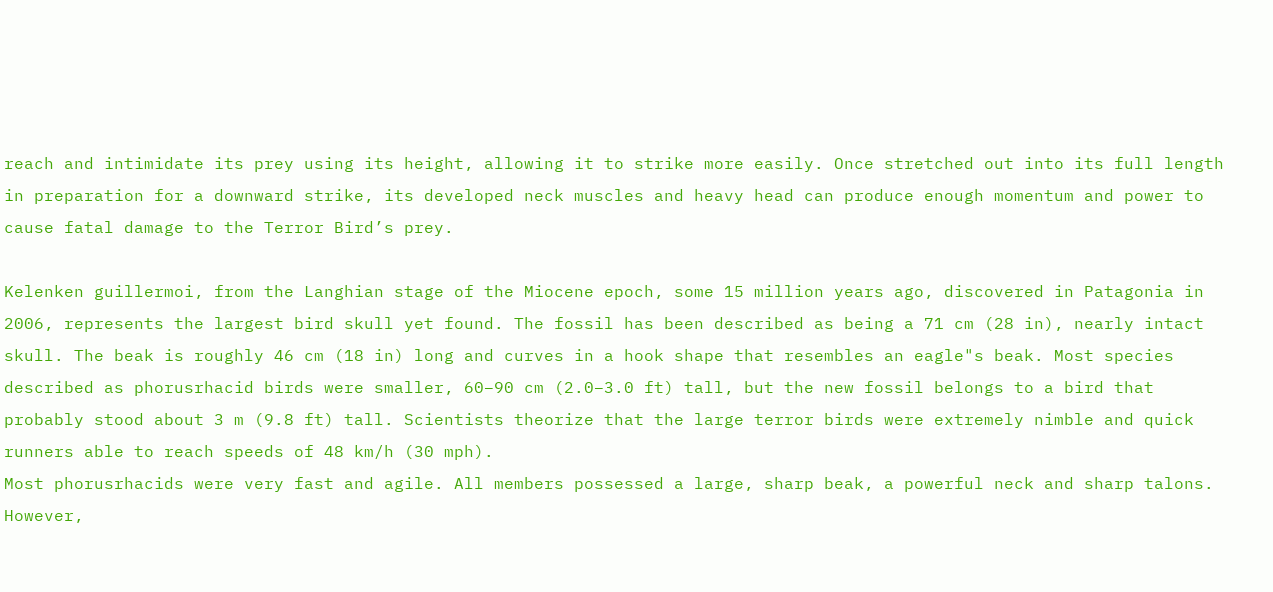reach and intimidate its prey using its height, allowing it to strike more easily. Once stretched out into its full length in preparation for a downward strike, its developed neck muscles and heavy head can produce enough momentum and power to cause fatal damage to the Terror Bird’s prey.

Kelenken guillermoi, from the Langhian stage of the Miocene epoch, some 15 million years ago, discovered in Patagonia in 2006, represents the largest bird skull yet found. The fossil has been described as being a 71 cm (28 in), nearly intact skull. The beak is roughly 46 cm (18 in) long and curves in a hook shape that resembles an eagle"s beak. Most species described as phorusrhacid birds were smaller, 60–90 cm (2.0–3.0 ft) tall, but the new fossil belongs to a bird that probably stood about 3 m (9.8 ft) tall. Scientists theorize that the large terror birds were extremely nimble and quick runners able to reach speeds of 48 km/h (30 mph).
Most phorusrhacids were very fast and agile. All members possessed a large, sharp beak, a powerful neck and sharp talons. However,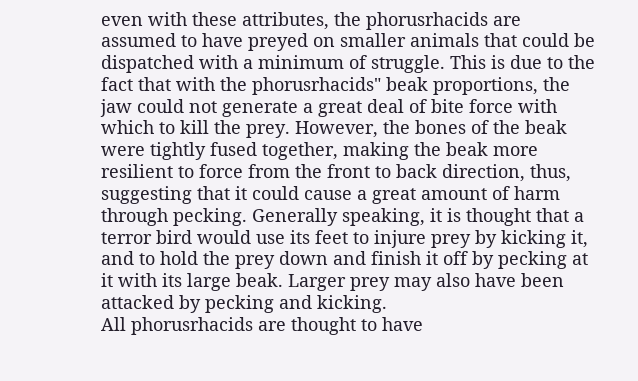even with these attributes, the phorusrhacids are assumed to have preyed on smaller animals that could be dispatched with a minimum of struggle. This is due to the fact that with the phorusrhacids" beak proportions, the jaw could not generate a great deal of bite force with which to kill the prey. However, the bones of the beak were tightly fused together, making the beak more resilient to force from the front to back direction, thus, suggesting that it could cause a great amount of harm through pecking. Generally speaking, it is thought that a terror bird would use its feet to injure prey by kicking it, and to hold the prey down and finish it off by pecking at it with its large beak. Larger prey may also have been attacked by pecking and kicking.
All phorusrhacids are thought to have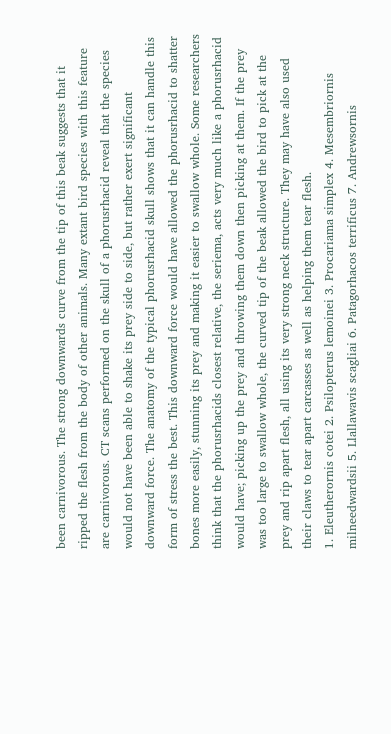been carnivorous. The strong downwards curve from the tip of this beak suggests that it ripped the flesh from the body of other animals. Many extant bird species with this feature are carnivorous. CT scans performed on the skull of a phorusrhacid reveal that the species would not have been able to shake its prey side to side, but rather exert significant downward force. The anatomy of the typical phorusrhacid skull shows that it can handle this form of stress the best. This downward force would have allowed the phorusrhacid to shatter bones more easily, stunning its prey and making it easier to swallow whole. Some researchers think that the phorusrhacids closest relative, the seriema, acts very much like a phorusrhacid would have; picking up the prey and throwing them down then picking at them. If the prey was too large to swallow whole, the curved tip of the beak allowed the bird to pick at the prey and rip apart flesh, all using its very strong neck structure. They may have also used their claws to tear apart carcasses as well as helping them tear flesh.
1. Eleutherornis cotei 2. Psilopterus lemoinei 3. Procariama simplex 4. Mesembriornis milneedwardsii 5. Llallawavis scagliai 6. Patagorhacos terrificus 7. Andrewsornis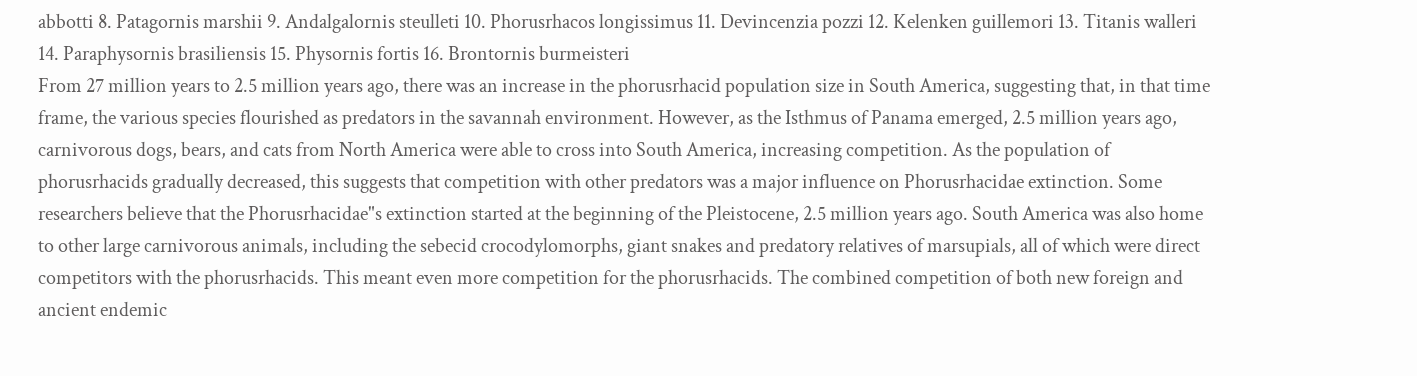abbotti 8. Patagornis marshii 9. Andalgalornis steulleti 10. Phorusrhacos longissimus 11. Devincenzia pozzi 12. Kelenken guillemori 13. Titanis walleri 14. Paraphysornis brasiliensis 15. Physornis fortis 16. Brontornis burmeisteri
From 27 million years to 2.5 million years ago, there was an increase in the phorusrhacid population size in South America, suggesting that, in that time frame, the various species flourished as predators in the savannah environment. However, as the Isthmus of Panama emerged, 2.5 million years ago, carnivorous dogs, bears, and cats from North America were able to cross into South America, increasing competition. As the population of phorusrhacids gradually decreased, this suggests that competition with other predators was a major influence on Phorusrhacidae extinction. Some researchers believe that the Phorusrhacidae"s extinction started at the beginning of the Pleistocene, 2.5 million years ago. South America was also home to other large carnivorous animals, including the sebecid crocodylomorphs, giant snakes and predatory relatives of marsupials, all of which were direct competitors with the phorusrhacids. This meant even more competition for the phorusrhacids. The combined competition of both new foreign and ancient endemic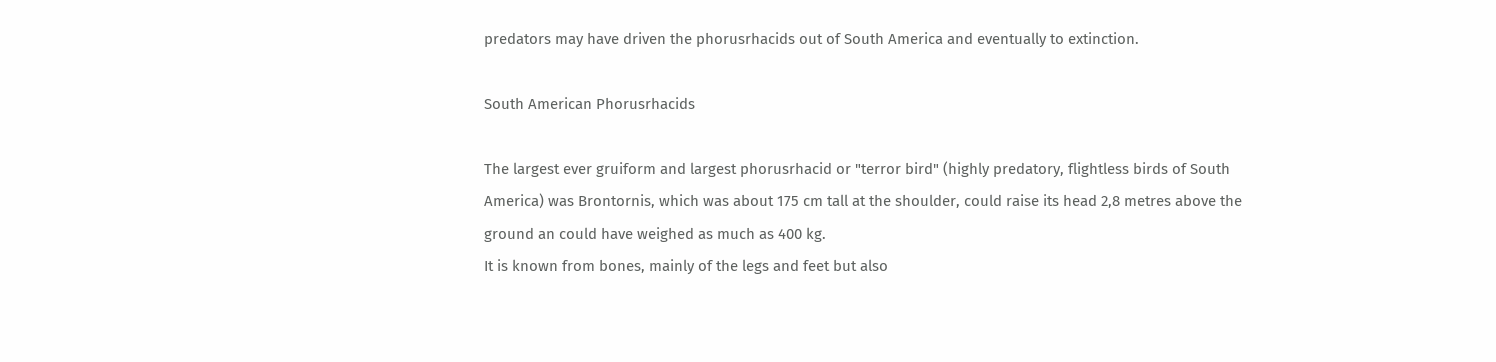predators may have driven the phorusrhacids out of South America and eventually to extinction.

South American Phorusrhacids

The largest ever gruiform and largest phorusrhacid or "terror bird" (highly predatory, flightless birds of South America) was Brontornis, which was about 175 cm tall at the shoulder, could raise its head 2,8 metres above the ground an could have weighed as much as 400 kg.
It is known from bones, mainly of the legs and feet but also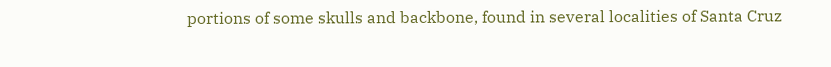portions of some skulls and backbone, found in several localities of Santa Cruz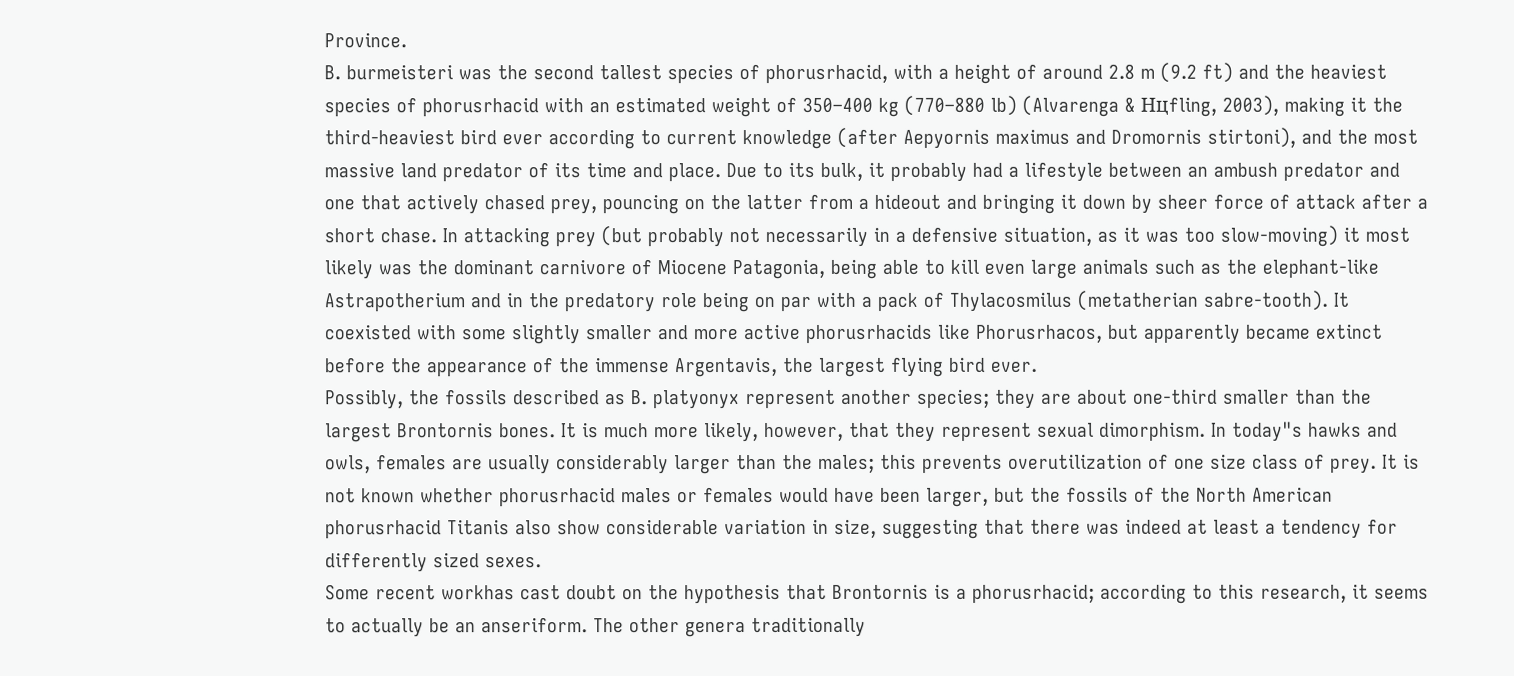Province.
B. burmeisteri was the second tallest species of phorusrhacid, with a height of around 2.8 m (9.2 ft) and the heaviest species of phorusrhacid with an estimated weight of 350–400 kg (770–880 lb) (Alvarenga & Hцfling, 2003), making it the third-heaviest bird ever according to current knowledge (after Aepyornis maximus and Dromornis stirtoni), and the most massive land predator of its time and place. Due to its bulk, it probably had a lifestyle between an ambush predator and one that actively chased prey, pouncing on the latter from a hideout and bringing it down by sheer force of attack after a short chase. In attacking prey (but probably not necessarily in a defensive situation, as it was too slow-moving) it most likely was the dominant carnivore of Miocene Patagonia, being able to kill even large animals such as the elephant-like Astrapotherium and in the predatory role being on par with a pack of Thylacosmilus (metatherian sabre-tooth). It coexisted with some slightly smaller and more active phorusrhacids like Phorusrhacos, but apparently became extinct before the appearance of the immense Argentavis, the largest flying bird ever.
Possibly, the fossils described as B. platyonyx represent another species; they are about one-third smaller than the largest Brontornis bones. It is much more likely, however, that they represent sexual dimorphism. In today"s hawks and owls, females are usually considerably larger than the males; this prevents overutilization of one size class of prey. It is not known whether phorusrhacid males or females would have been larger, but the fossils of the North American phorusrhacid Titanis also show considerable variation in size, suggesting that there was indeed at least a tendency for differently sized sexes.
Some recent workhas cast doubt on the hypothesis that Brontornis is a phorusrhacid; according to this research, it seems to actually be an anseriform. The other genera traditionally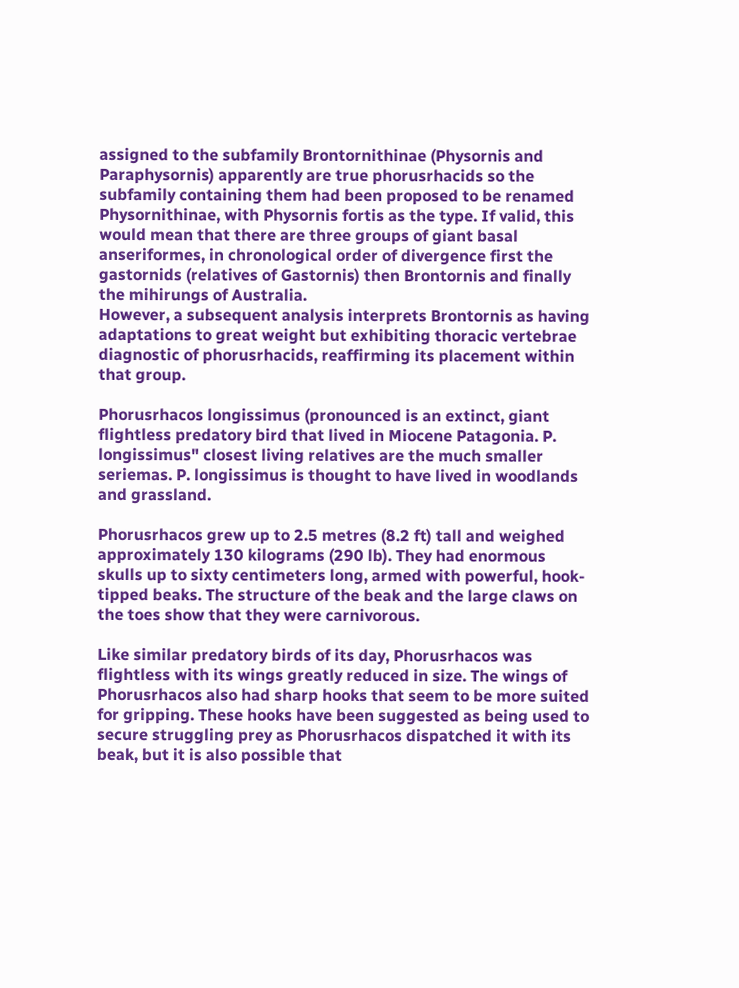assigned to the subfamily Brontornithinae (Physornis and Paraphysornis) apparently are true phorusrhacids so the subfamily containing them had been proposed to be renamed Physornithinae, with Physornis fortis as the type. If valid, this would mean that there are three groups of giant basal anseriformes, in chronological order of divergence first the gastornids (relatives of Gastornis) then Brontornis and finally the mihirungs of Australia.
However, a subsequent analysis interprets Brontornis as having adaptations to great weight but exhibiting thoracic vertebrae diagnostic of phorusrhacids, reaffirming its placement within that group.

Phorusrhacos longissimus (pronounced is an extinct, giant flightless predatory bird that lived in Miocene Patagonia. P. longissimus" closest living relatives are the much smaller seriemas. P. longissimus is thought to have lived in woodlands and grassland.

Phorusrhacos grew up to 2.5 metres (8.2 ft) tall and weighed approximately 130 kilograms (290 lb). They had enormous skulls up to sixty centimeters long, armed with powerful, hook-tipped beaks. The structure of the beak and the large claws on the toes show that they were carnivorous.

Like similar predatory birds of its day, Phorusrhacos was flightless with its wings greatly reduced in size. The wings of Phorusrhacos also had sharp hooks that seem to be more suited for gripping. These hooks have been suggested as being used to secure struggling prey as Phorusrhacos dispatched it with its beak, but it is also possible that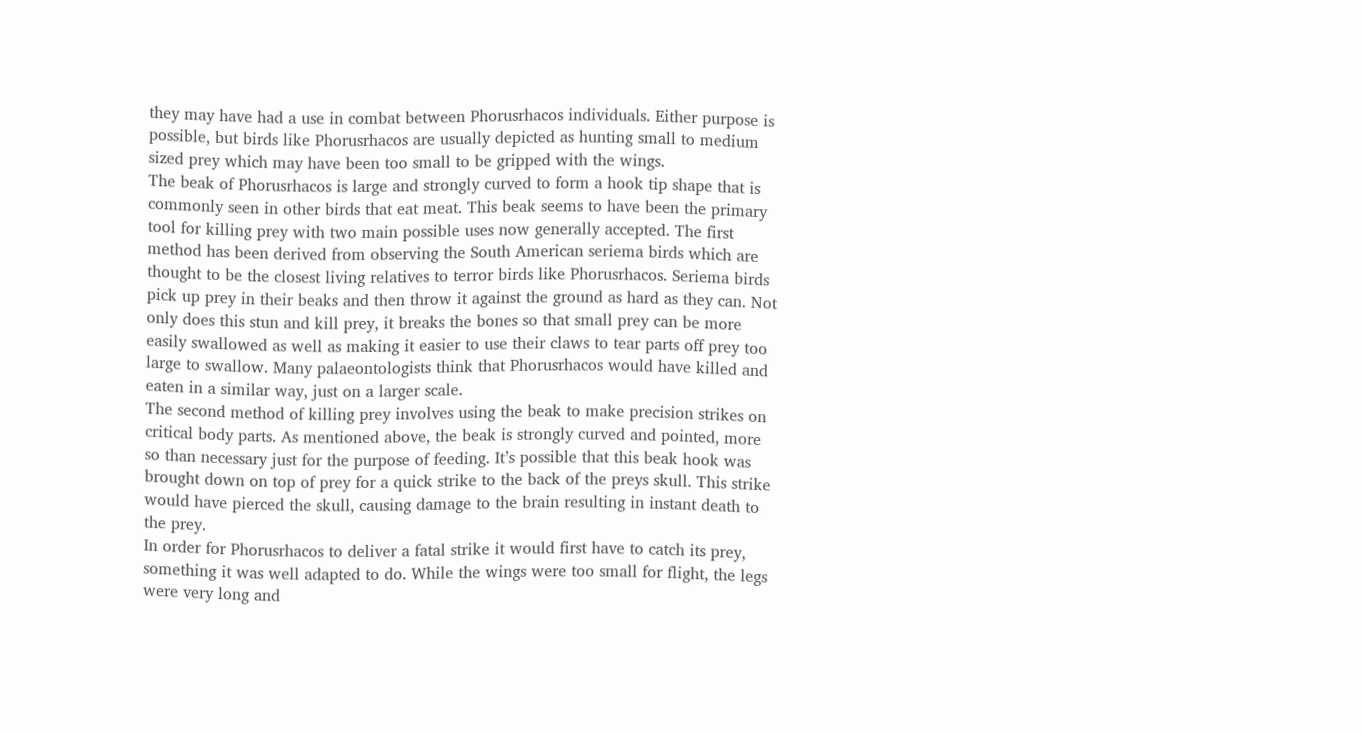they may have had a use in combat between Phorusrhacos individuals. Either purpose is possible, but birds like Phorusrhacos are usually depicted as hunting small to medium sized prey which may have been too small to be gripped with the wings.
The beak of Phorusrhacos is large and strongly curved to form a hook tip shape that is commonly seen in other birds that eat meat. This beak seems to have been the primary tool for killing prey with two main possible uses now generally accepted. The first method has been derived from observing the South American seriema birds which are thought to be the closest living relatives to terror birds like Phorusrhacos. Seriema birds pick up prey in their beaks and then throw it against the ground as hard as they can. Not only does this stun and kill prey, it breaks the bones so that small prey can be more easily swallowed as well as making it easier to use their claws to tear parts off prey too large to swallow. Many palaeontologists think that Phorusrhacos would have killed and eaten in a similar way, just on a larger scale.
The second method of killing prey involves using the beak to make precision strikes on critical body parts. As mentioned above, the beak is strongly curved and pointed, more so than necessary just for the purpose of feeding. It’s possible that this beak hook was brought down on top of prey for a quick strike to the back of the preys skull. This strike would have pierced the skull, causing damage to the brain resulting in instant death to the prey.
In order for Phorusrhacos to deliver a fatal strike it would first have to catch its prey, something it was well adapted to do. While the wings were too small for flight, the legs were very long and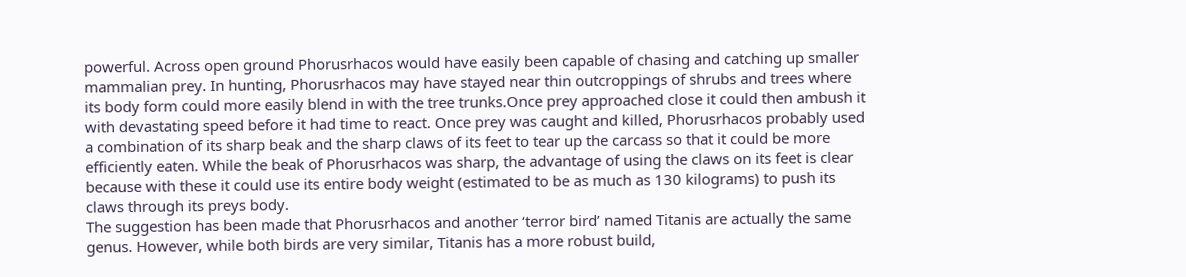powerful. Across open ground Phorusrhacos would have easily been capable of chasing and catching up smaller mammalian prey. In hunting, Phorusrhacos may have stayed near thin outcroppings of shrubs and trees where its body form could more easily blend in with the tree trunks.Once prey approached close it could then ambush it with devastating speed before it had time to react. Once prey was caught and killed, Phorusrhacos probably used a combination of its sharp beak and the sharp claws of its feet to tear up the carcass so that it could be more efficiently eaten. While the beak of Phorusrhacos was sharp, the advantage of using the claws on its feet is clear because with these it could use its entire body weight (estimated to be as much as 130 kilograms) to push its claws through its preys body.
The suggestion has been made that Phorusrhacos and another ‘terror bird’ named Titanis are actually the same genus. However, while both birds are very similar, Titanis has a more robust build,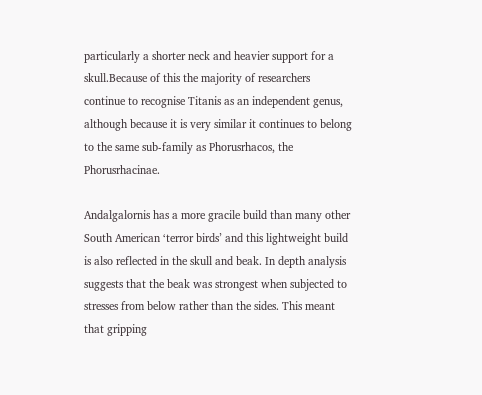particularly a shorter neck and heavier support for a skull.Because of this the majority of researchers continue to recognise Titanis as an independent genus, although because it is very similar it continues to belong to the same sub-family as Phorusrhacos, the Phorusrhacinae.

Andalgalornis has a more gracile build than many other South American ‘terror birds’ and this lightweight build is also reflected in the skull and beak. In depth analysis suggests that the beak was strongest when subjected to stresses from below rather than the sides. This meant that gripping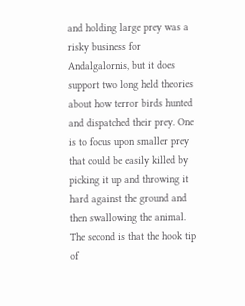and holding large prey was a risky business for Andalgalornis, but it does support two long held theories about how terror birds hunted and dispatched their prey. One is to focus upon smaller prey that could be easily killed by picking it up and throwing it hard against the ground and then swallowing the animal. The second is that the hook tip of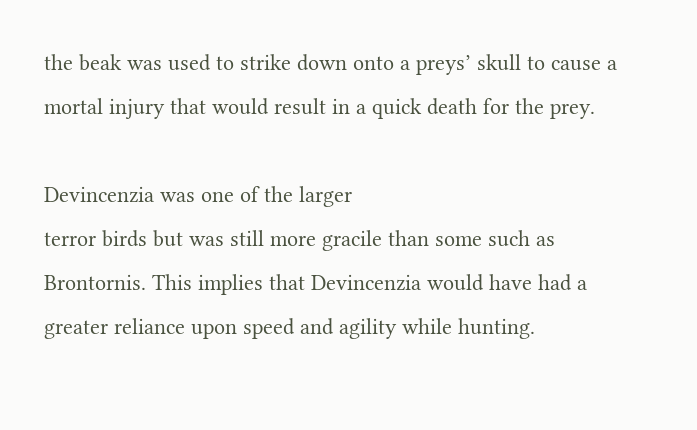the beak was used to strike down onto a preys’ skull to cause a mortal injury that would result in a quick death for the prey.

Devincenzia was one of the larger
terror birds but was still more gracile than some such as Brontornis. This implies that Devincenzia would have had a greater reliance upon speed and agility while hunting.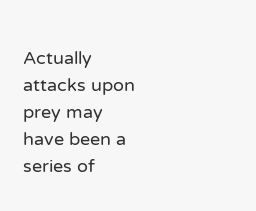Actually attacks upon prey may have been a series of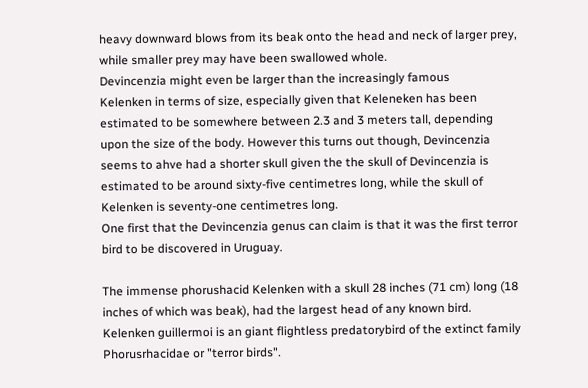heavy downward blows from its beak onto the head and neck of larger prey, while smaller prey may have been swallowed whole.
Devincenzia might even be larger than the increasingly famous
Kelenken in terms of size, especially given that Keleneken has been estimated to be somewhere between 2.3 and 3 meters tall, depending upon the size of the body. However this turns out though, Devincenzia seems to ahve had a shorter skull given the the skull of Devincenzia is estimated to be around sixty-five centimetres long, while the skull of Kelenken is seventy-one centimetres long.
One first that the Devincenzia genus can claim is that it was the first terror bird to be discovered in Uruguay.

The immense phorushacid Kelenken with a skull 28 inches (71 cm) long (18 inches of which was beak), had the largest head of any known bird. Kelenken guillermoi is an giant flightless predatorybird of the extinct family Phorusrhacidae or "terror birds".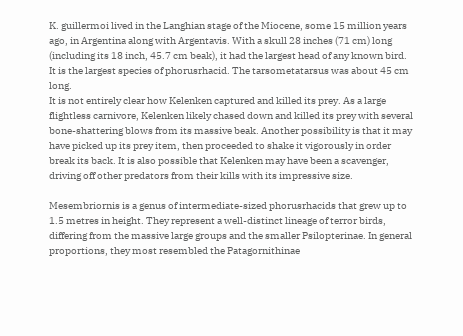K. guillermoi lived in the Langhian stage of the Miocene, some 15 million years ago, in Argentina along with Argentavis. With a skull 28 inches (71 cm) long (including its 18 inch, 45.7 cm beak), it had the largest head of any known bird. It is the largest species of phorusrhacid. The tarsometatarsus was about 45 cm long.
It is not entirely clear how Kelenken captured and killed its prey. As a large flightless carnivore, Kelenken likely chased down and killed its prey with several bone-shattering blows from its massive beak. Another possibility is that it may have picked up its prey item, then proceeded to shake it vigorously in order break its back. It is also possible that Kelenken may have been a scavenger, driving off other predators from their kills with its impressive size.

Mesembriornis is a genus of intermediate-sized phorusrhacids that grew up to 1.5 metres in height. They represent a well-distinct lineage of terror birds, differing from the massive large groups and the smaller Psilopterinae. In general proportions, they most resembled the Patagornithinae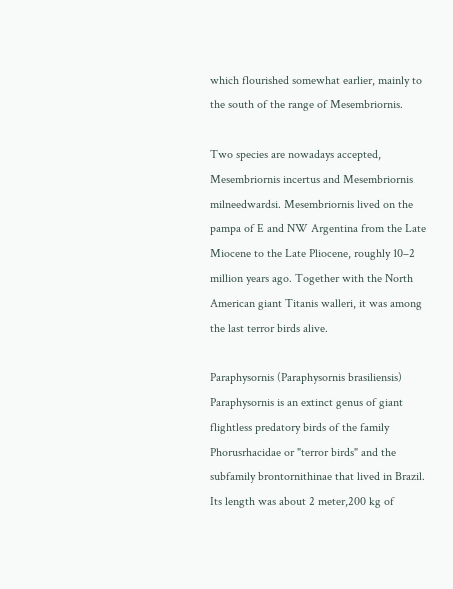which flourished somewhat earlier, mainly to the south of the range of Mesembriornis.

Two species are nowadays accepted, Mesembriornis incertus and Mesembriornis milneedwardsi. Mesembriornis lived on the pampa of E and NW Argentina from the Late Miocene to the Late Pliocene, roughly 10–2 million years ago. Together with the North American giant Titanis walleri, it was among the last terror birds alive.

Paraphysornis (Paraphysornis brasiliensis)
Paraphysornis is an extinct genus of giant flightless predatory birds of the family Phorusrhacidae or "terror birds" and the subfamily brontornithinae that lived in Brazil. Its length was about 2 meter,200 kg of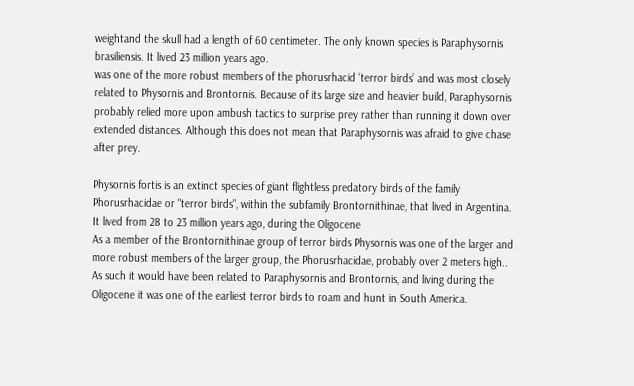weightand the skull had a length of 60 centimeter. The only known species is Paraphysornis brasiliensis. It lived 23 million years ago.
was one of the more robust members of the phorusrhacid ‘terror birds’ and was most closely related to Physornis and Brontornis. Because of its large size and heavier build, Paraphysornis probably relied more upon ambush tactics to surprise prey rather than running it down over extended distances. Although this does not mean that Paraphysornis was afraid to give chase after prey.

Physornis fortis is an extinct species of giant flightless predatory birds of the family Phorusrhacidae or "terror birds", within the subfamily Brontornithinae, that lived in Argentina. It lived from 28 to 23 million years ago, during the Oligocene
As a member of the Brontornithinae group of terror birds Physornis was one of the larger and more robust members of the larger group, the Phorusrhacidae, probably over 2 meters high.. As such it would have been related to Paraphysornis and Brontornis, and living during the Oligocene it was one of the earliest terror birds to roam and hunt in South America.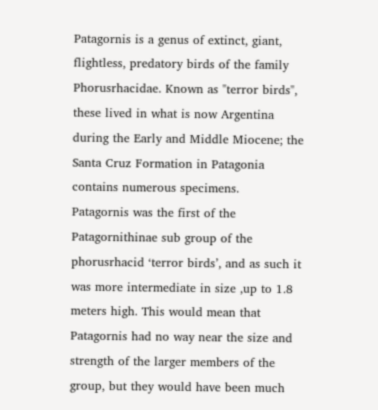Patagornis is a genus of extinct, giant, flightless, predatory birds of the family Phorusrhacidae. Known as "terror birds", these lived in what is now Argentina during the Early and Middle Miocene; the Santa Cruz Formation in Patagonia contains numerous specimens.
Patagornis was the first of the Patagornithinae sub group of the phorusrhacid ‘terror birds’, and as such it was more intermediate in size ,up to 1.8 meters high. This would mean that Patagornis had no way near the size and strength of the larger members of the group, but they would have been much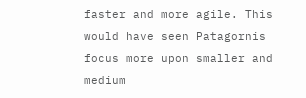faster and more agile. This would have seen Patagornis focus more upon smaller and medium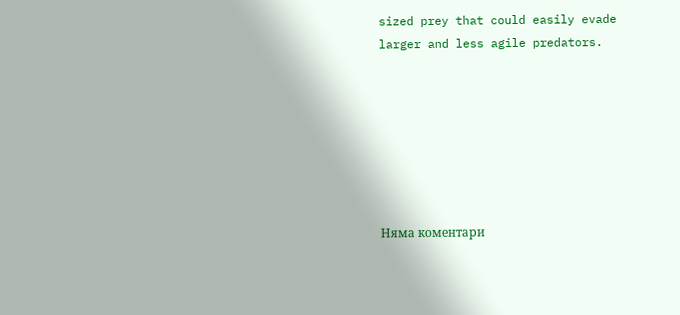sized prey that could easily evade larger and less agile predators.







Няма коментари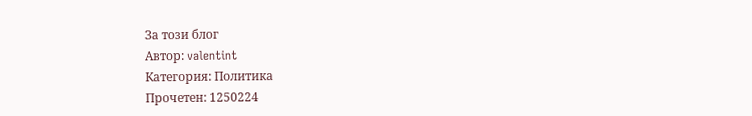За този блог
Автор: valentint
Категория: Политика
Прочетен: 1250224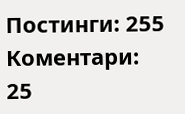Постинги: 255
Коментари: 25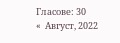Гласове: 30
«  Август, 2022